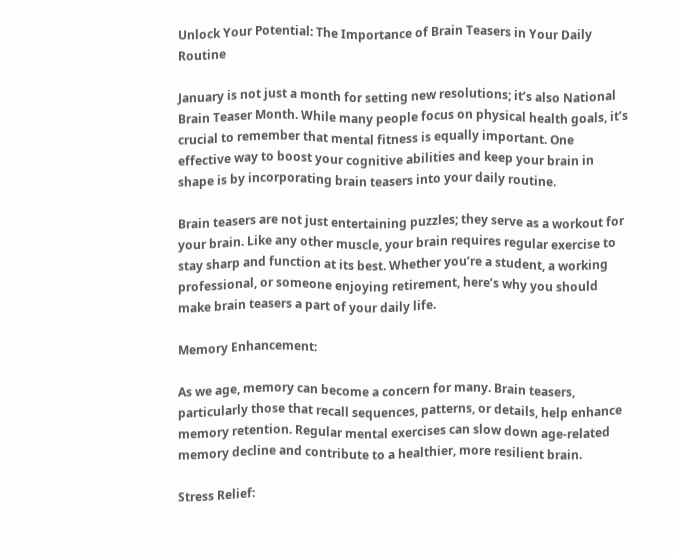Unlock Your Potential: The Importance of Brain Teasers in Your Daily Routine

January is not just a month for setting new resolutions; it’s also National Brain Teaser Month. While many people focus on physical health goals, it’s crucial to remember that mental fitness is equally important. One effective way to boost your cognitive abilities and keep your brain in shape is by incorporating brain teasers into your daily routine.

Brain teasers are not just entertaining puzzles; they serve as a workout for your brain. Like any other muscle, your brain requires regular exercise to stay sharp and function at its best. Whether you’re a student, a working professional, or someone enjoying retirement, here’s why you should make brain teasers a part of your daily life.

Memory Enhancement:

As we age, memory can become a concern for many. Brain teasers, particularly those that recall sequences, patterns, or details, help enhance memory retention. Regular mental exercises can slow down age-related memory decline and contribute to a healthier, more resilient brain.

Stress Relief: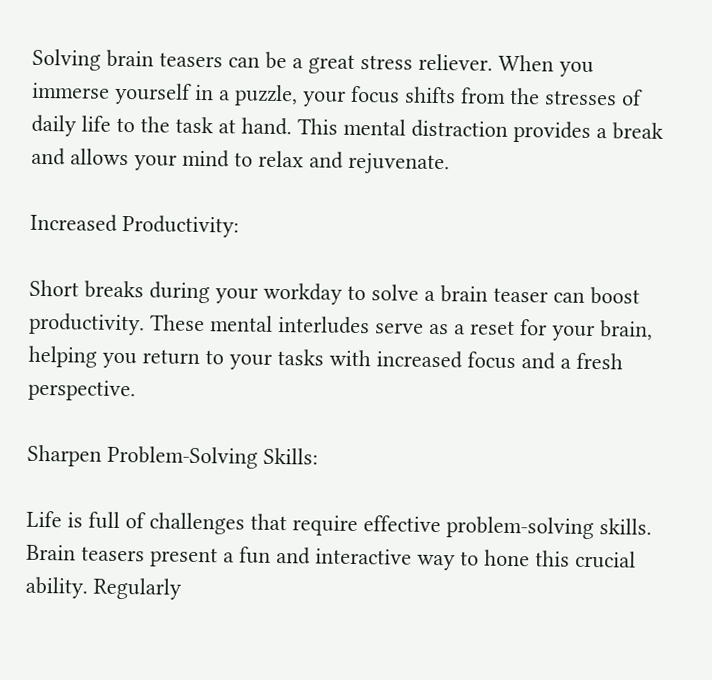Solving brain teasers can be a great stress reliever. When you immerse yourself in a puzzle, your focus shifts from the stresses of daily life to the task at hand. This mental distraction provides a break and allows your mind to relax and rejuvenate.

Increased Productivity:

Short breaks during your workday to solve a brain teaser can boost productivity. These mental interludes serve as a reset for your brain, helping you return to your tasks with increased focus and a fresh perspective.

Sharpen Problem-Solving Skills:

Life is full of challenges that require effective problem-solving skills. Brain teasers present a fun and interactive way to hone this crucial ability. Regularly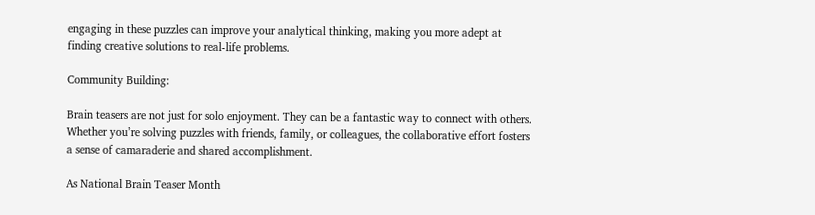engaging in these puzzles can improve your analytical thinking, making you more adept at finding creative solutions to real-life problems.

Community Building:

Brain teasers are not just for solo enjoyment. They can be a fantastic way to connect with others. Whether you’re solving puzzles with friends, family, or colleagues, the collaborative effort fosters a sense of camaraderie and shared accomplishment.

As National Brain Teaser Month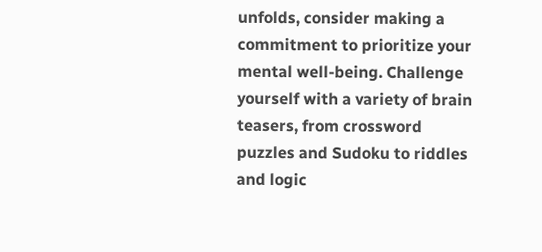unfolds, consider making a commitment to prioritize your mental well-being. Challenge yourself with a variety of brain teasers, from crossword puzzles and Sudoku to riddles and logic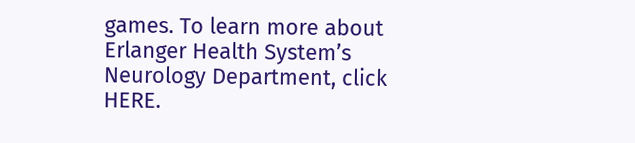games. To learn more about Erlanger Health System’s Neurology Department, click HERE.